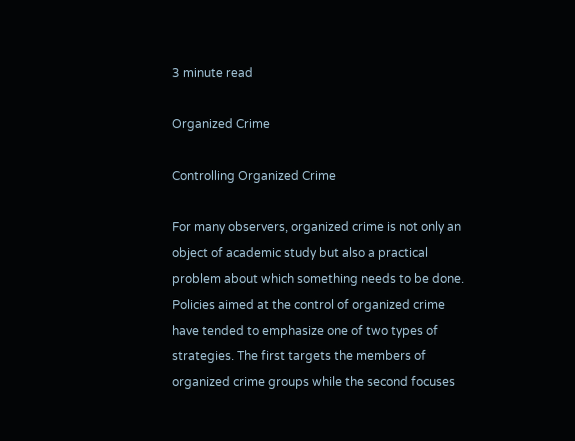3 minute read

Organized Crime

Controlling Organized Crime

For many observers, organized crime is not only an object of academic study but also a practical problem about which something needs to be done. Policies aimed at the control of organized crime have tended to emphasize one of two types of strategies. The first targets the members of organized crime groups while the second focuses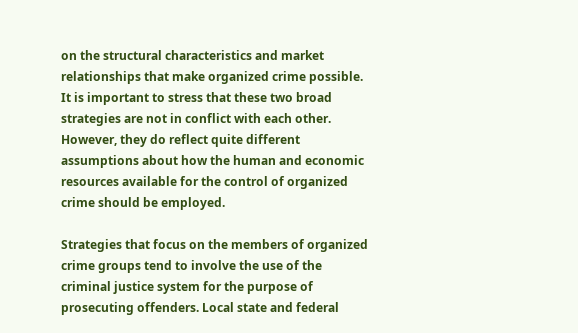on the structural characteristics and market relationships that make organized crime possible. It is important to stress that these two broad strategies are not in conflict with each other. However, they do reflect quite different assumptions about how the human and economic resources available for the control of organized crime should be employed.

Strategies that focus on the members of organized crime groups tend to involve the use of the criminal justice system for the purpose of prosecuting offenders. Local state and federal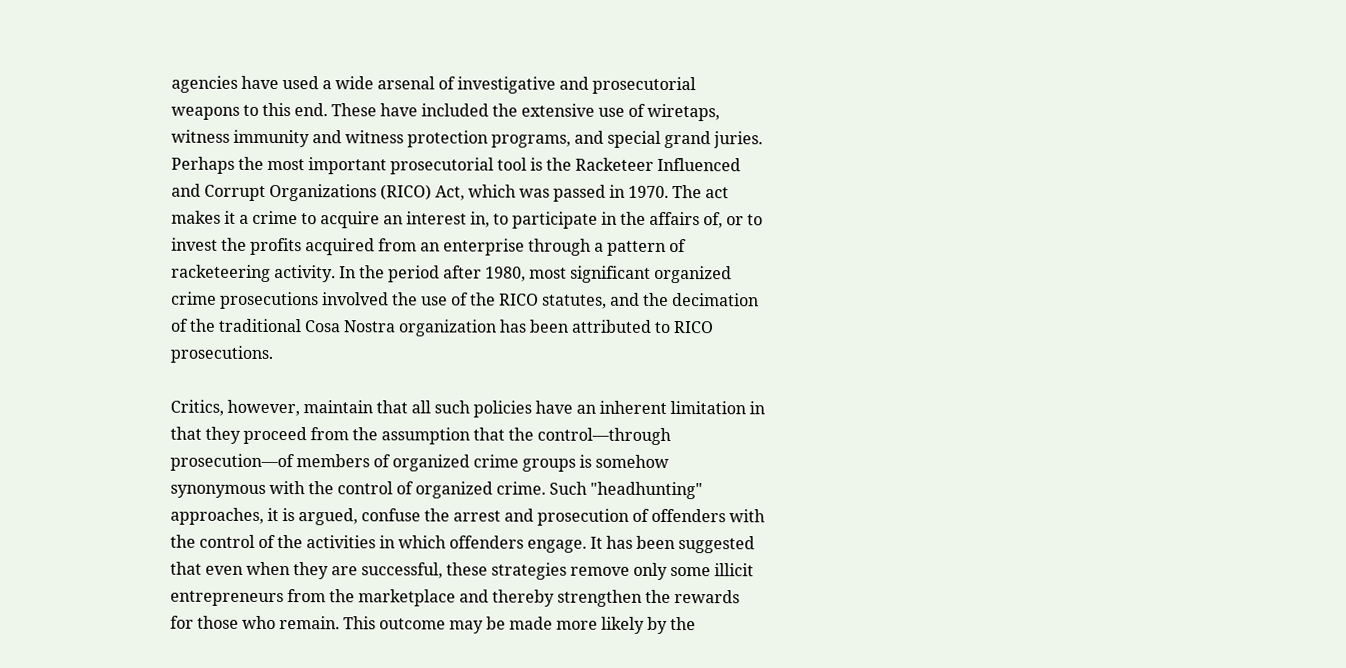agencies have used a wide arsenal of investigative and prosecutorial weapons to this end. These have included the extensive use of wiretaps, witness immunity and witness protection programs, and special grand juries. Perhaps the most important prosecutorial tool is the Racketeer Influenced and Corrupt Organizations (RICO) Act, which was passed in 1970. The act makes it a crime to acquire an interest in, to participate in the affairs of, or to invest the profits acquired from an enterprise through a pattern of racketeering activity. In the period after 1980, most significant organized crime prosecutions involved the use of the RICO statutes, and the decimation of the traditional Cosa Nostra organization has been attributed to RICO prosecutions.

Critics, however, maintain that all such policies have an inherent limitation in that they proceed from the assumption that the control—through prosecution—of members of organized crime groups is somehow synonymous with the control of organized crime. Such "headhunting" approaches, it is argued, confuse the arrest and prosecution of offenders with the control of the activities in which offenders engage. It has been suggested that even when they are successful, these strategies remove only some illicit entrepreneurs from the marketplace and thereby strengthen the rewards for those who remain. This outcome may be made more likely by the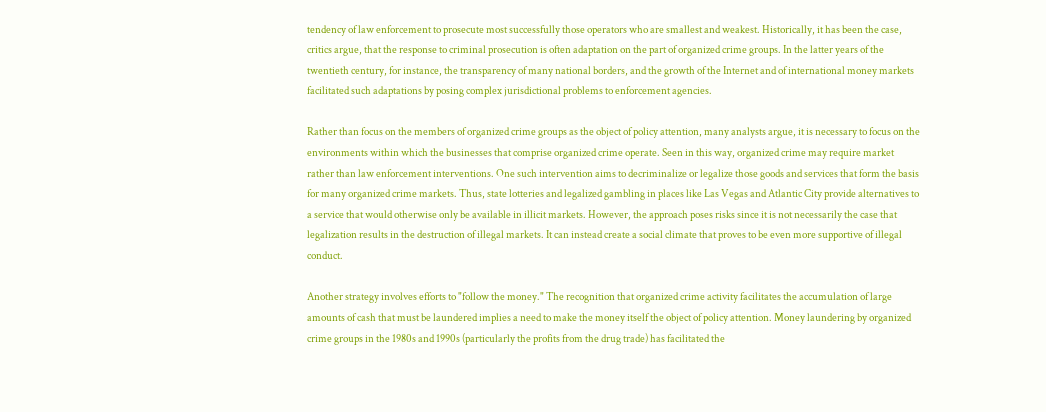tendency of law enforcement to prosecute most successfully those operators who are smallest and weakest. Historically, it has been the case, critics argue, that the response to criminal prosecution is often adaptation on the part of organized crime groups. In the latter years of the twentieth century, for instance, the transparency of many national borders, and the growth of the Internet and of international money markets facilitated such adaptations by posing complex jurisdictional problems to enforcement agencies.

Rather than focus on the members of organized crime groups as the object of policy attention, many analysts argue, it is necessary to focus on the environments within which the businesses that comprise organized crime operate. Seen in this way, organized crime may require market rather than law enforcement interventions. One such intervention aims to decriminalize or legalize those goods and services that form the basis for many organized crime markets. Thus, state lotteries and legalized gambling in places like Las Vegas and Atlantic City provide alternatives to a service that would otherwise only be available in illicit markets. However, the approach poses risks since it is not necessarily the case that legalization results in the destruction of illegal markets. It can instead create a social climate that proves to be even more supportive of illegal conduct.

Another strategy involves efforts to "follow the money." The recognition that organized crime activity facilitates the accumulation of large amounts of cash that must be laundered implies a need to make the money itself the object of policy attention. Money laundering by organized crime groups in the 1980s and 1990s (particularly the profits from the drug trade) has facilitated the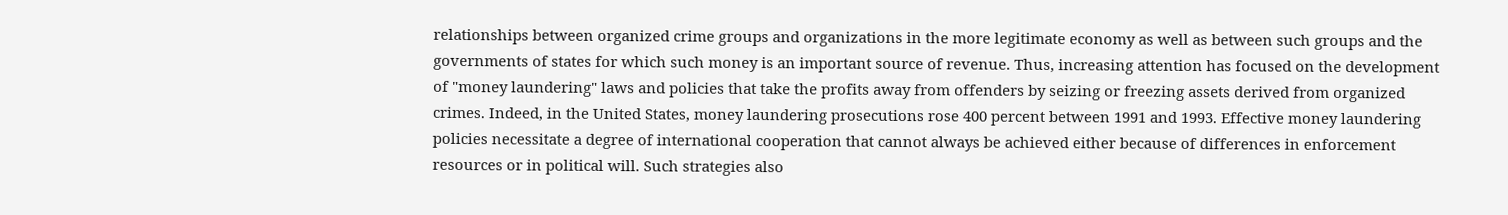relationships between organized crime groups and organizations in the more legitimate economy as well as between such groups and the governments of states for which such money is an important source of revenue. Thus, increasing attention has focused on the development of "money laundering" laws and policies that take the profits away from offenders by seizing or freezing assets derived from organized crimes. Indeed, in the United States, money laundering prosecutions rose 400 percent between 1991 and 1993. Effective money laundering policies necessitate a degree of international cooperation that cannot always be achieved either because of differences in enforcement resources or in political will. Such strategies also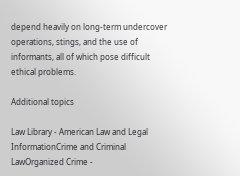depend heavily on long-term undercover operations, stings, and the use of informants, all of which pose difficult ethical problems.

Additional topics

Law Library - American Law and Legal InformationCrime and Criminal LawOrganized Crime -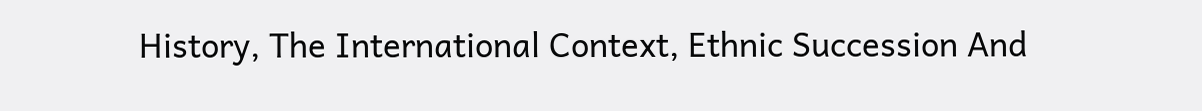History, The International Context, Ethnic Succession And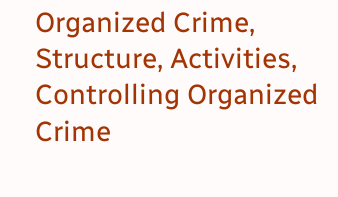Organized Crime, Structure, Activities, Controlling Organized Crime